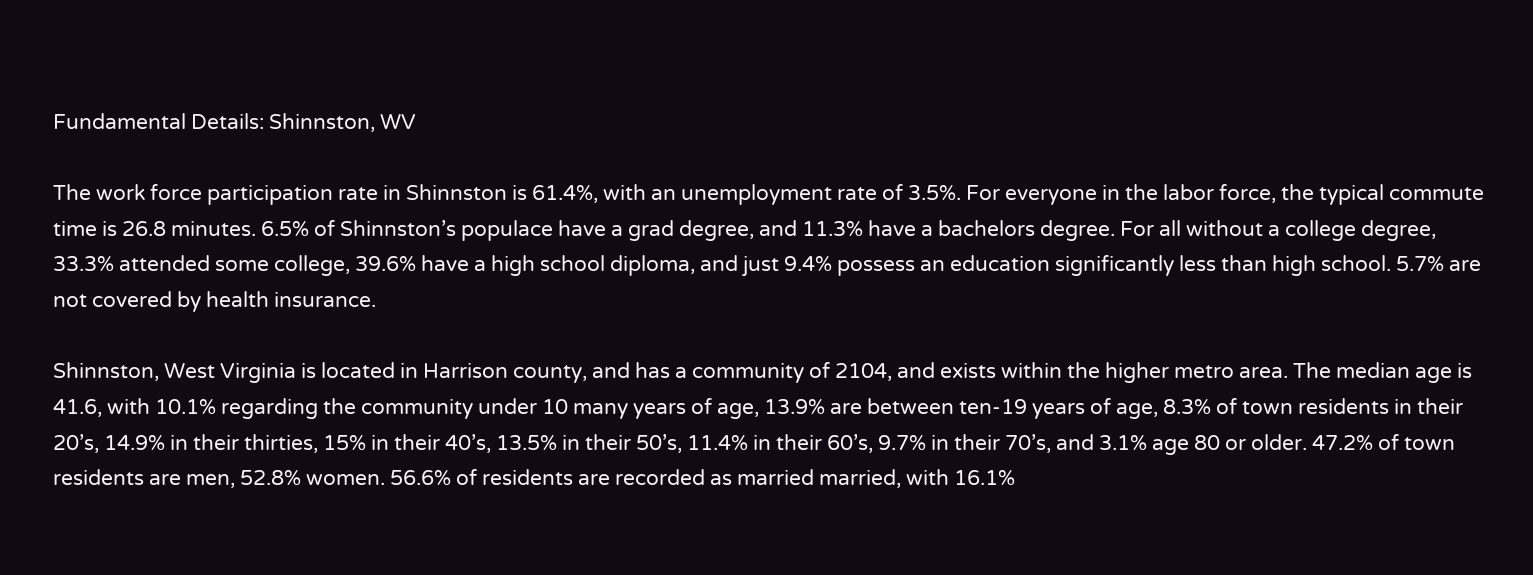Fundamental Details: Shinnston, WV

The work force participation rate in Shinnston is 61.4%, with an unemployment rate of 3.5%. For everyone in the labor force, the typical commute time is 26.8 minutes. 6.5% of Shinnston’s populace have a grad degree, and 11.3% have a bachelors degree. For all without a college degree, 33.3% attended some college, 39.6% have a high school diploma, and just 9.4% possess an education significantly less than high school. 5.7% are not covered by health insurance.

Shinnston, West Virginia is located in Harrison county, and has a community of 2104, and exists within the higher metro area. The median age is 41.6, with 10.1% regarding the community under 10 many years of age, 13.9% are between ten-19 years of age, 8.3% of town residents in their 20’s, 14.9% in their thirties, 15% in their 40’s, 13.5% in their 50’s, 11.4% in their 60’s, 9.7% in their 70’s, and 3.1% age 80 or older. 47.2% of town residents are men, 52.8% women. 56.6% of residents are recorded as married married, with 16.1%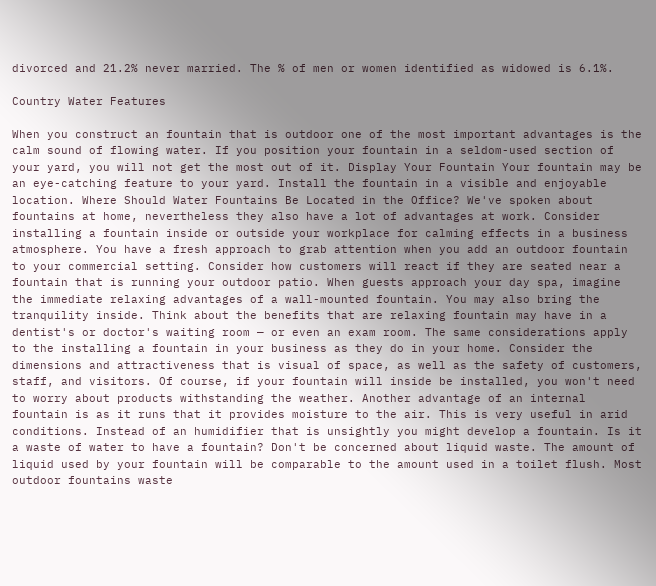divorced and 21.2% never married. The % of men or women identified as widowed is 6.1%.

Country Water Features

When you construct an fountain that is outdoor one of the most important advantages is the calm sound of flowing water. If you position your fountain in a seldom-used section of your yard, you will not get the most out of it. Display Your Fountain Your fountain may be an eye-catching feature to your yard. Install the fountain in a visible and enjoyable location. Where Should Water Fountains Be Located in the Office? We've spoken about fountains at home, nevertheless they also have a lot of advantages at work. Consider installing a fountain inside or outside your workplace for calming effects in a business atmosphere. You have a fresh approach to grab attention when you add an outdoor fountain to your commercial setting. Consider how customers will react if they are seated near a fountain that is running your outdoor patio. When guests approach your day spa, imagine the immediate relaxing advantages of a wall-mounted fountain. You may also bring the tranquility inside. Think about the benefits that are relaxing fountain may have in a dentist's or doctor's waiting room — or even an exam room. The same considerations apply to the installing a fountain in your business as they do in your home. Consider the dimensions and attractiveness that is visual of space, as well as the safety of customers, staff, and visitors. Of course, if your fountain will inside be installed, you won't need to worry about products withstanding the weather. Another advantage of an internal fountain is as it runs that it provides moisture to the air. This is very useful in arid conditions. Instead of an humidifier that is unsightly you might develop a fountain. Is it a waste of water to have a fountain? Don't be concerned about liquid waste. The amount of liquid used by your fountain will be comparable to the amount used in a toilet flush. Most outdoor fountains waste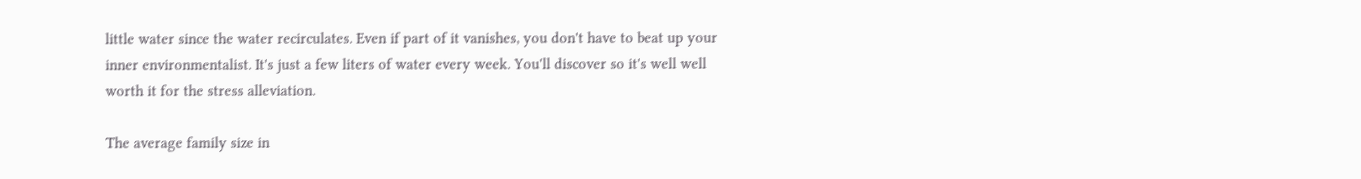little water since the water recirculates. Even if part of it vanishes, you don't have to beat up your inner environmentalist. It's just a few liters of water every week. You'll discover so it's well well worth it for the stress alleviation.

The average family size in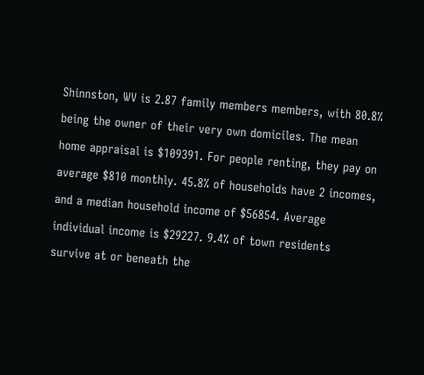Shinnston, WV is 2.87 family members members, with 80.8% being the owner of their very own domiciles. The mean home appraisal is $109391. For people renting, they pay on average $810 monthly. 45.8% of households have 2 incomes, and a median household income of $56854. Average individual income is $29227. 9.4% of town residents survive at or beneath the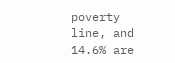poverty line, and 14.6% are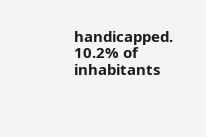handicapped. 10.2% of inhabitants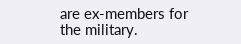are ex-members for the military.